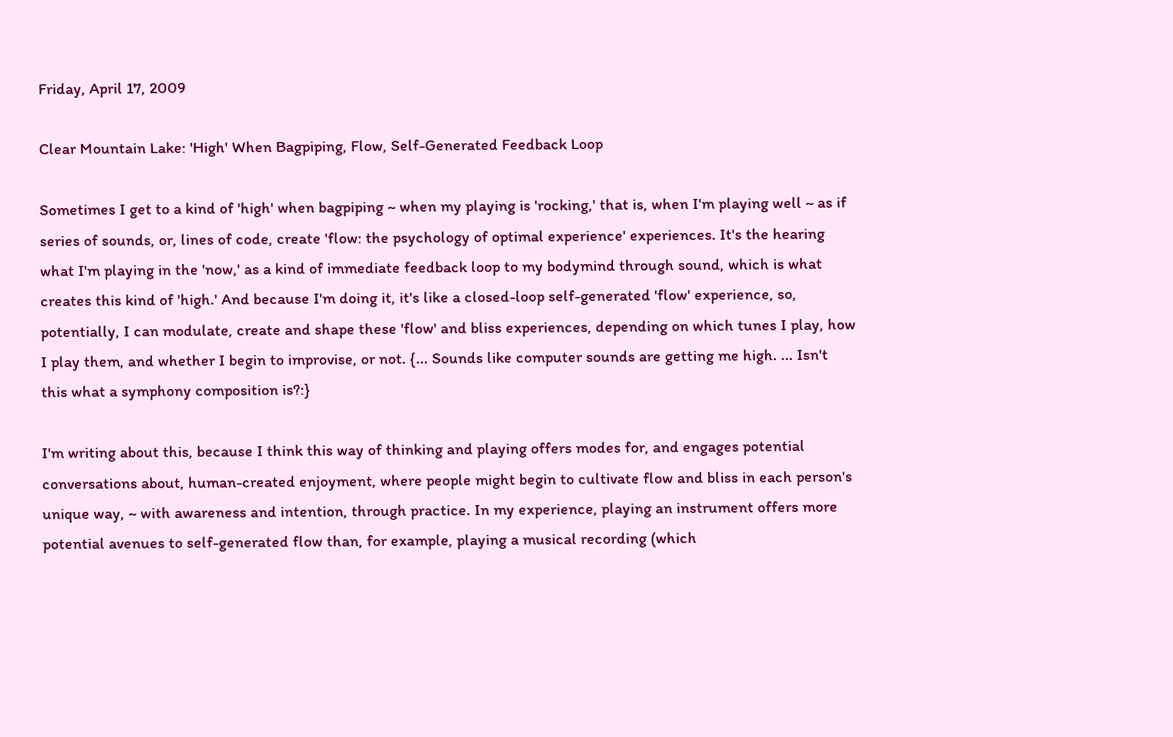Friday, April 17, 2009

Clear Mountain Lake: 'High' When Bagpiping, Flow, Self-Generated Feedback Loop

Sometimes I get to a kind of 'high' when bagpiping ~ when my playing is 'rocking,' that is, when I'm playing well ~ as if series of sounds, or, lines of code, create 'flow: the psychology of optimal experience' experiences. It's the hearing what I'm playing in the 'now,' as a kind of immediate feedback loop to my bodymind through sound, which is what creates this kind of 'high.' And because I'm doing it, it's like a closed-loop self-generated 'flow' experience, so, potentially, I can modulate, create and shape these 'flow' and bliss experiences, depending on which tunes I play, how I play them, and whether I begin to improvise, or not. {... Sounds like computer sounds are getting me high. ... Isn't this what a symphony composition is?:}

I'm writing about this, because I think this way of thinking and playing offers modes for, and engages potential conversations about, human-created enjoyment, where people might begin to cultivate flow and bliss in each person's unique way, ~ with awareness and intention, through practice. In my experience, playing an instrument offers more potential avenues to self-generated flow than, for example, playing a musical recording (which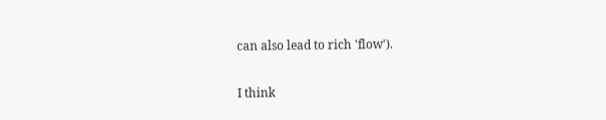can also lead to rich 'flow').

I think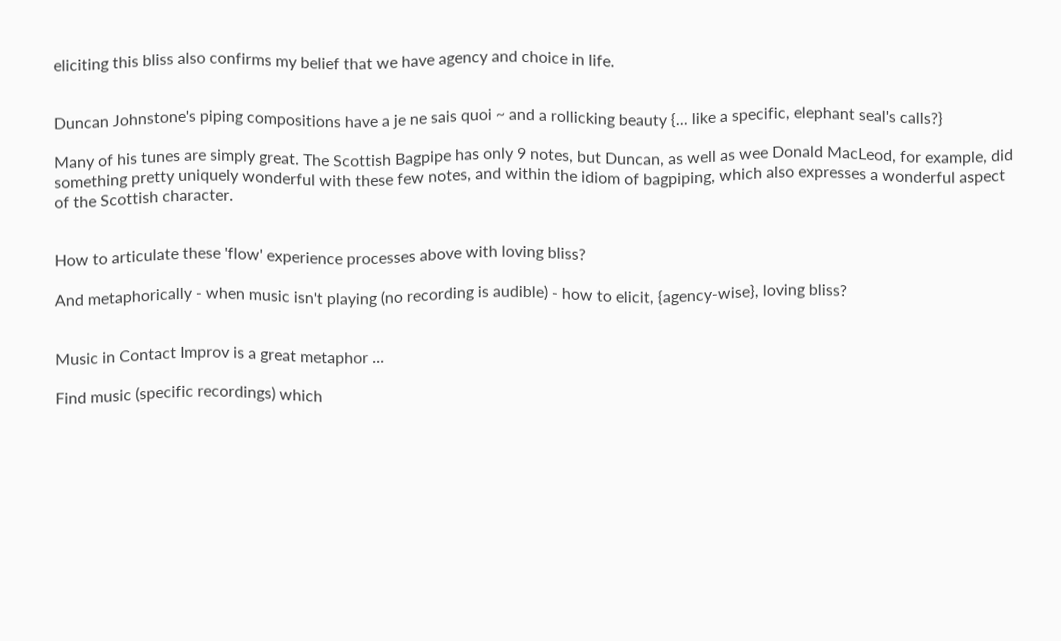eliciting this bliss also confirms my belief that we have agency and choice in life.


Duncan Johnstone's piping compositions have a je ne sais quoi ~ and a rollicking beauty {... like a specific, elephant seal's calls?}

Many of his tunes are simply great. The Scottish Bagpipe has only 9 notes, but Duncan, as well as wee Donald MacLeod, for example, did something pretty uniquely wonderful with these few notes, and within the idiom of bagpiping, which also expresses a wonderful aspect of the Scottish character.


How to articulate these 'flow' experience processes above with loving bliss?

And metaphorically - when music isn't playing (no recording is audible) - how to elicit, {agency-wise}, loving bliss?


Music in Contact Improv is a great metaphor ...

Find music (specific recordings) which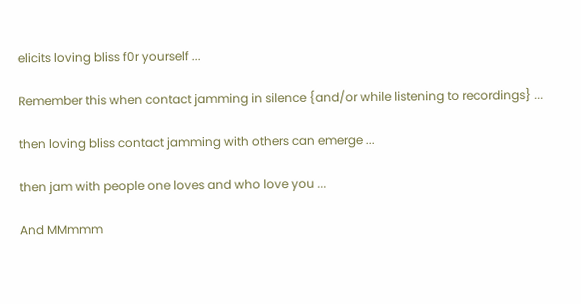elicits loving bliss f0r yourself ...

Remember this when contact jamming in silence {and/or while listening to recordings} ...

then loving bliss contact jamming with others can emerge ...

then jam with people one loves and who love you ...

And MMmmm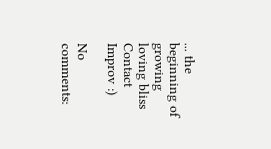... the beginning of growing loving bliss Contact Improv :)

No comments: